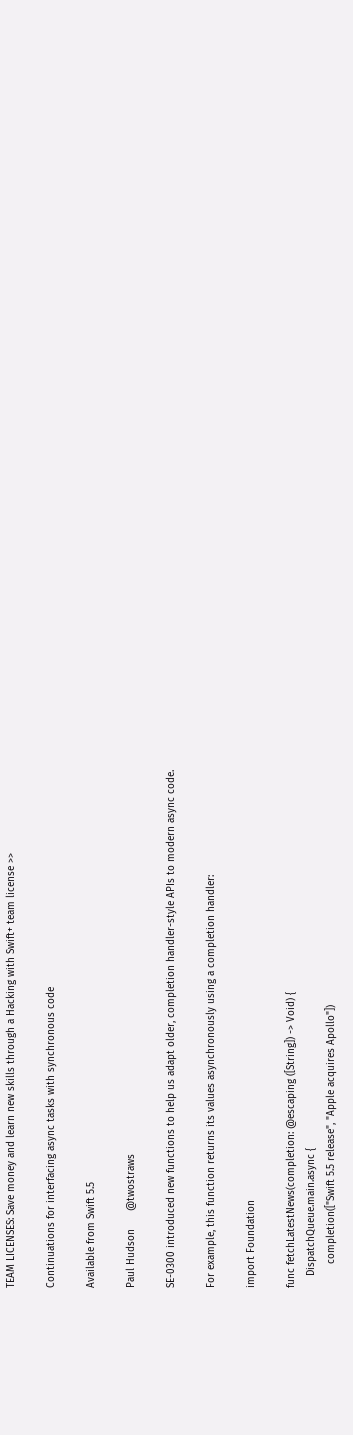TEAM LICENSES: Save money and learn new skills through a Hacking with Swift+ team license >>

Continuations for interfacing async tasks with synchronous code

Available from Swift 5.5

Paul Hudson      @twostraws

SE-0300 introduced new functions to help us adapt older, completion handler-style APIs to modern async code.

For example, this function returns its values asynchronously using a completion handler:

import Foundation

func fetchLatestNews(completion: @escaping ([String]) -> Void) {
    DispatchQueue.main.async {
        completion(["Swift 5.5 release", "Apple acquires Apollo"])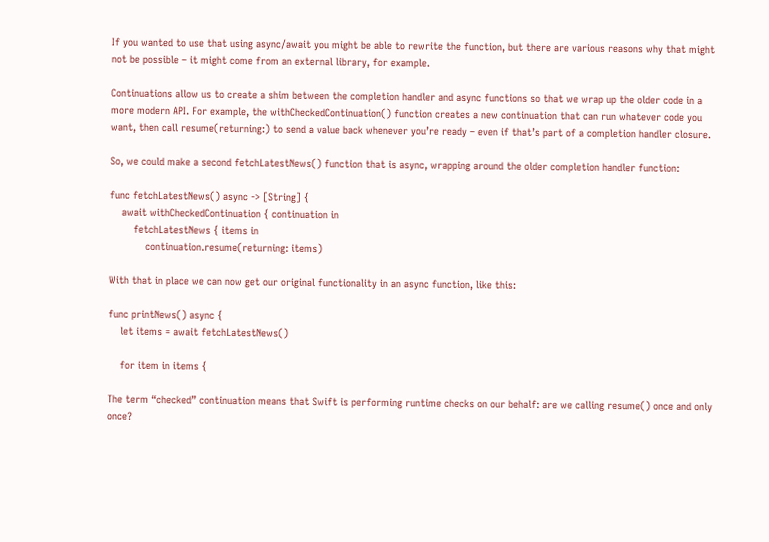If you wanted to use that using async/await you might be able to rewrite the function, but there are various reasons why that might not be possible – it might come from an external library, for example.

Continuations allow us to create a shim between the completion handler and async functions so that we wrap up the older code in a more modern API. For example, the withCheckedContinuation() function creates a new continuation that can run whatever code you want, then call resume(returning:) to send a value back whenever you’re ready – even if that’s part of a completion handler closure.

So, we could make a second fetchLatestNews() function that is async, wrapping around the older completion handler function:

func fetchLatestNews() async -> [String] {
    await withCheckedContinuation { continuation in
        fetchLatestNews { items in
            continuation.resume(returning: items)

With that in place we can now get our original functionality in an async function, like this:

func printNews() async {
    let items = await fetchLatestNews()

    for item in items {

The term “checked” continuation means that Swift is performing runtime checks on our behalf: are we calling resume() once and only once?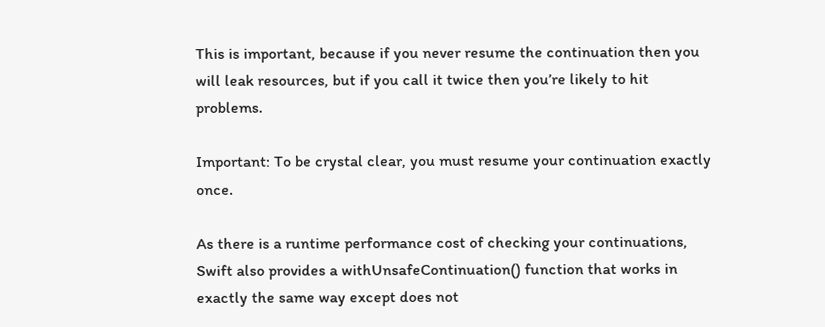This is important, because if you never resume the continuation then you will leak resources, but if you call it twice then you’re likely to hit problems.

Important: To be crystal clear, you must resume your continuation exactly once.

As there is a runtime performance cost of checking your continuations, Swift also provides a withUnsafeContinuation() function that works in exactly the same way except does not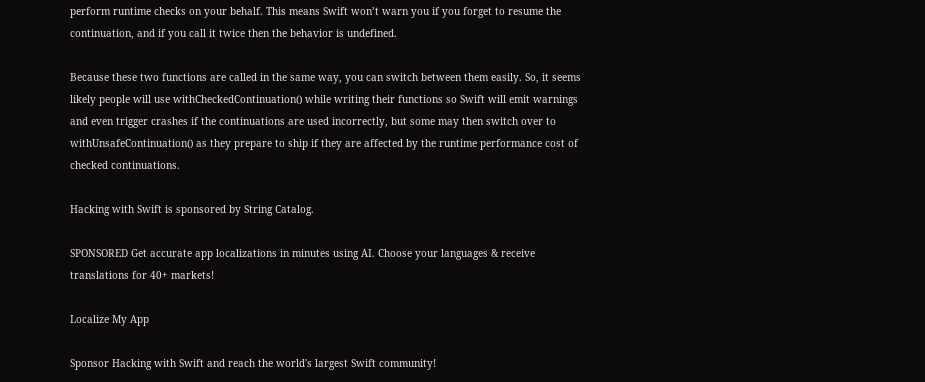perform runtime checks on your behalf. This means Swift won’t warn you if you forget to resume the continuation, and if you call it twice then the behavior is undefined.

Because these two functions are called in the same way, you can switch between them easily. So, it seems likely people will use withCheckedContinuation() while writing their functions so Swift will emit warnings and even trigger crashes if the continuations are used incorrectly, but some may then switch over to withUnsafeContinuation() as they prepare to ship if they are affected by the runtime performance cost of checked continuations.

Hacking with Swift is sponsored by String Catalog.

SPONSORED Get accurate app localizations in minutes using AI. Choose your languages & receive translations for 40+ markets!

Localize My App

Sponsor Hacking with Swift and reach the world's largest Swift community!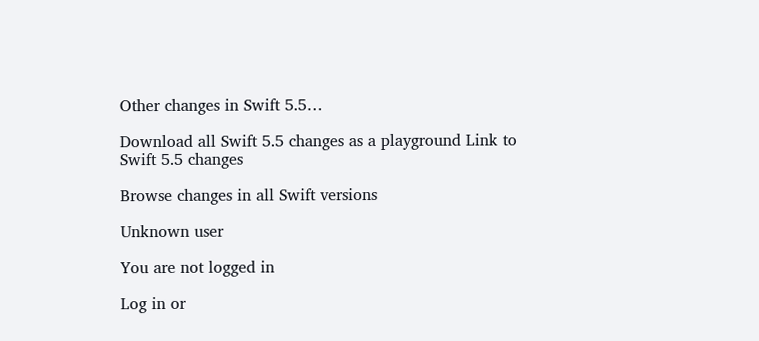Other changes in Swift 5.5…

Download all Swift 5.5 changes as a playground Link to Swift 5.5 changes

Browse changes in all Swift versions

Unknown user

You are not logged in

Log in or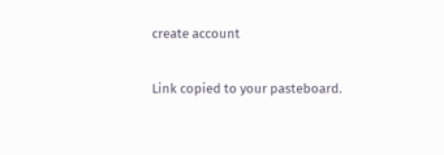create account

Link copied to your pasteboard.